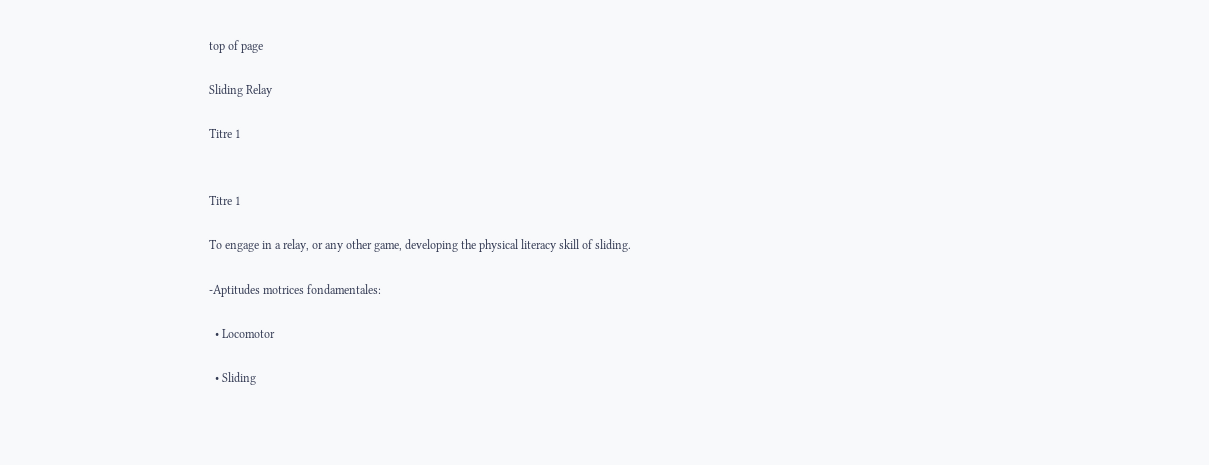top of page

Sliding Relay

Titre 1


Titre 1

To engage in a relay, or any other game, developing the physical literacy skill of sliding.

-Aptitudes motrices fondamentales:

  • Locomotor

  • Sliding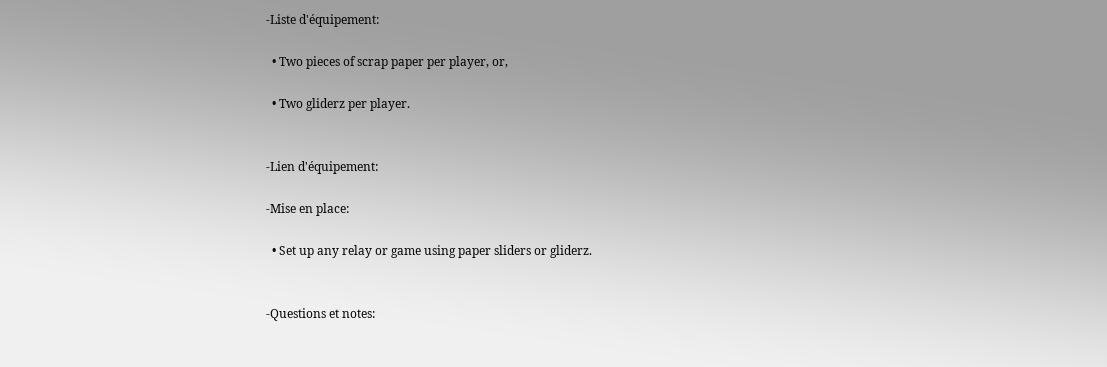-Liste d'équipement:

  • Two pieces of scrap paper per player, or,

  • Two gliderz per player.


-Lien d'équipement:

-Mise en place:

  • Set up any relay or game using paper sliders or gliderz.


-Questions et notes: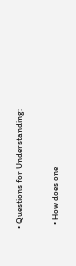• Questions for Understanding:

  • How does one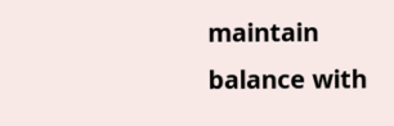maintain balance with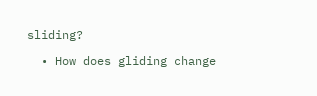sliding?

  • How does gliding change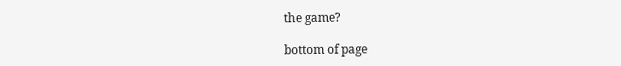the game?

bottom of page